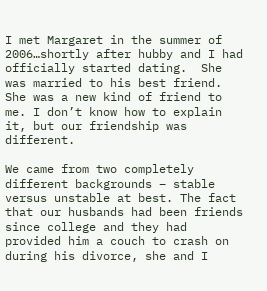I met Margaret in the summer of 2006…shortly after hubby and I had officially started dating.  She was married to his best friend.  She was a new kind of friend to me. I don’t know how to explain it, but our friendship was different.

We came from two completely different backgrounds – stable versus unstable at best. The fact that our husbands had been friends since college and they had provided him a couch to crash on during his divorce, she and I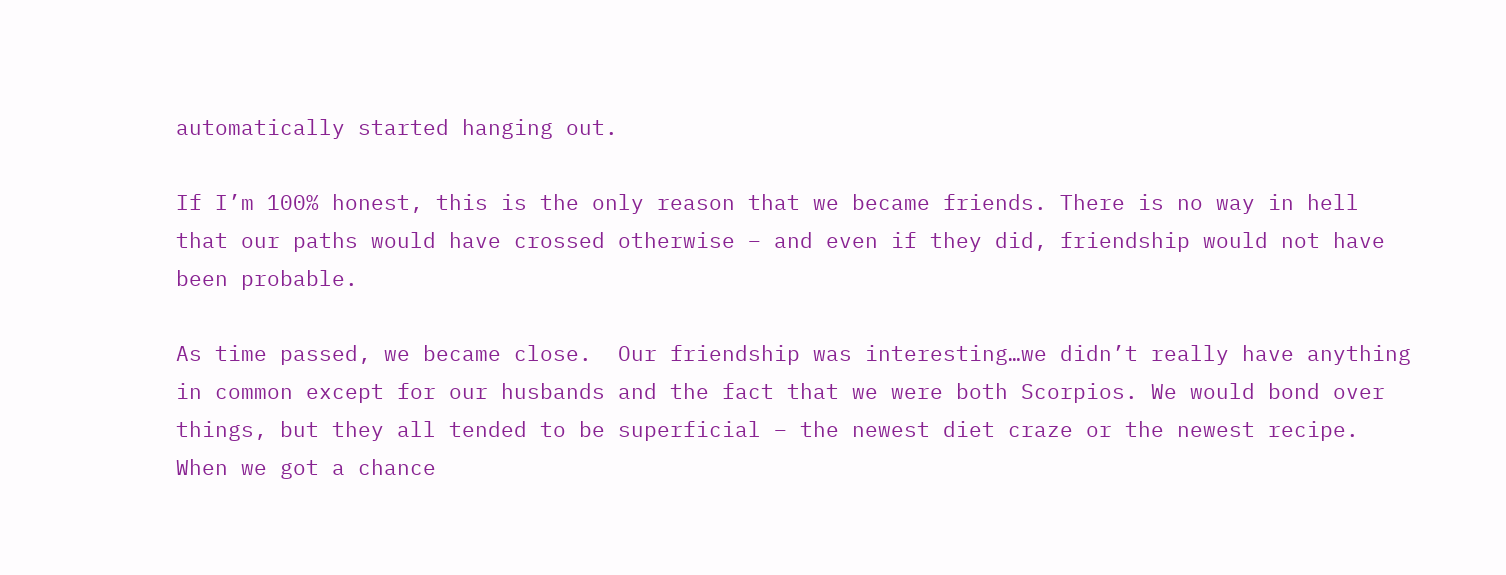automatically started hanging out.

If I’m 100% honest, this is the only reason that we became friends. There is no way in hell that our paths would have crossed otherwise – and even if they did, friendship would not have been probable.

As time passed, we became close.  Our friendship was interesting…we didn’t really have anything in common except for our husbands and the fact that we were both Scorpios. We would bond over things, but they all tended to be superficial – the newest diet craze or the newest recipe. When we got a chance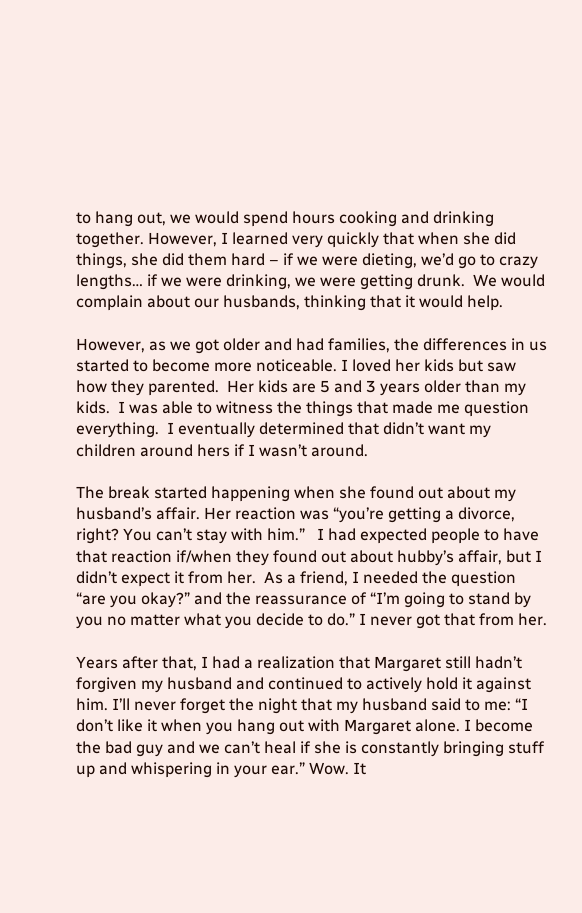to hang out, we would spend hours cooking and drinking together. However, I learned very quickly that when she did things, she did them hard – if we were dieting, we’d go to crazy lengths… if we were drinking, we were getting drunk.  We would complain about our husbands, thinking that it would help.

However, as we got older and had families, the differences in us started to become more noticeable. I loved her kids but saw how they parented.  Her kids are 5 and 3 years older than my kids.  I was able to witness the things that made me question everything.  I eventually determined that didn’t want my children around hers if I wasn’t around.

The break started happening when she found out about my husband’s affair. Her reaction was “you’re getting a divorce, right? You can’t stay with him.”   I had expected people to have that reaction if/when they found out about hubby’s affair, but I didn’t expect it from her.  As a friend, I needed the question “are you okay?” and the reassurance of “I’m going to stand by you no matter what you decide to do.” I never got that from her.

Years after that, I had a realization that Margaret still hadn’t forgiven my husband and continued to actively hold it against him. I’ll never forget the night that my husband said to me: “I don’t like it when you hang out with Margaret alone. I become the bad guy and we can’t heal if she is constantly bringing stuff up and whispering in your ear.” Wow. It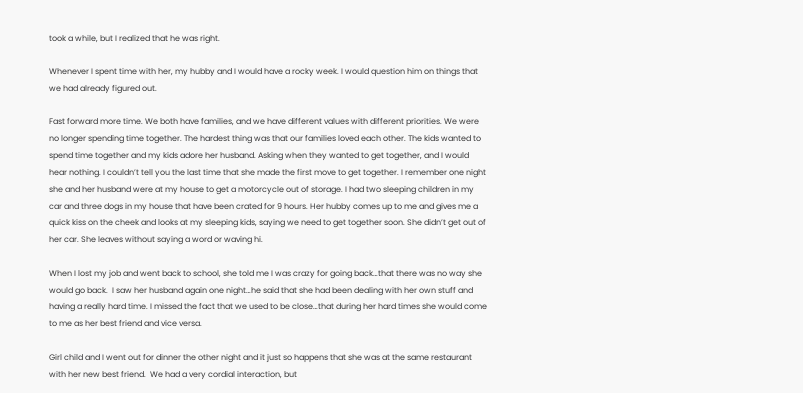took a while, but I realized that he was right.

Whenever I spent time with her, my hubby and I would have a rocky week. I would question him on things that we had already figured out.

Fast forward more time. We both have families, and we have different values with different priorities. We were no longer spending time together. The hardest thing was that our families loved each other. The kids wanted to spend time together and my kids adore her husband. Asking when they wanted to get together, and I would hear nothing. I couldn’t tell you the last time that she made the first move to get together. I remember one night she and her husband were at my house to get a motorcycle out of storage. I had two sleeping children in my car and three dogs in my house that have been crated for 9 hours. Her hubby comes up to me and gives me a quick kiss on the cheek and looks at my sleeping kids, saying we need to get together soon. She didn’t get out of her car. She leaves without saying a word or waving hi.

When I lost my job and went back to school, she told me I was crazy for going back…that there was no way she would go back.  I saw her husband again one night…he said that she had been dealing with her own stuff and having a really hard time. I missed the fact that we used to be close…that during her hard times she would come to me as her best friend and vice versa.

Girl child and I went out for dinner the other night and it just so happens that she was at the same restaurant with her new best friend.  We had a very cordial interaction, but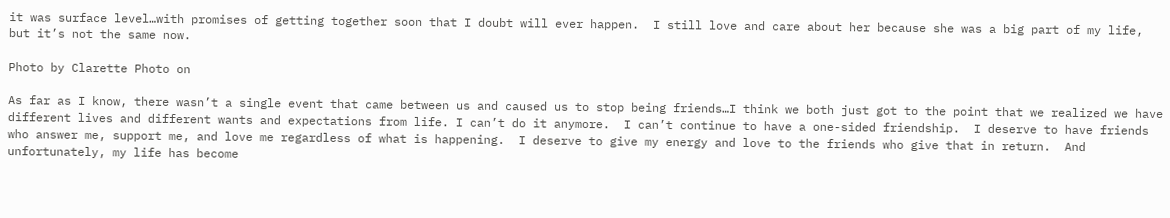it was surface level…with promises of getting together soon that I doubt will ever happen.  I still love and care about her because she was a big part of my life, but it’s not the same now.

Photo by Clarette Photo on

As far as I know, there wasn’t a single event that came between us and caused us to stop being friends…I think we both just got to the point that we realized we have different lives and different wants and expectations from life. I can’t do it anymore.  I can’t continue to have a one-sided friendship.  I deserve to have friends who answer me, support me, and love me regardless of what is happening.  I deserve to give my energy and love to the friends who give that in return.  And unfortunately, my life has become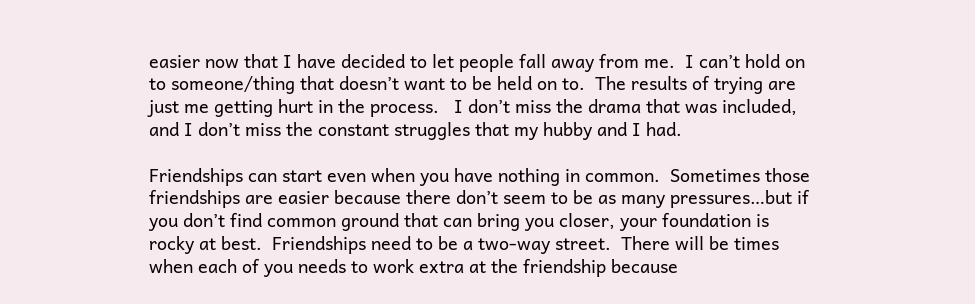easier now that I have decided to let people fall away from me.  I can’t hold on to someone/thing that doesn’t want to be held on to.  The results of trying are just me getting hurt in the process.   I don’t miss the drama that was included, and I don’t miss the constant struggles that my hubby and I had.

Friendships can start even when you have nothing in common.  Sometimes those friendships are easier because there don’t seem to be as many pressures…but if you don’t find common ground that can bring you closer, your foundation is rocky at best.  Friendships need to be a two-way street.  There will be times when each of you needs to work extra at the friendship because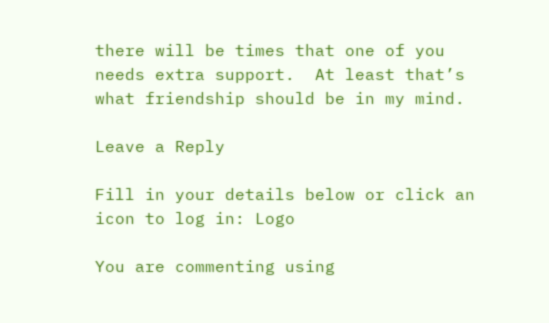there will be times that one of you needs extra support.  At least that’s what friendship should be in my mind.

Leave a Reply

Fill in your details below or click an icon to log in: Logo

You are commenting using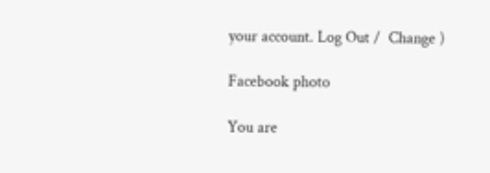your account. Log Out /  Change )

Facebook photo

You are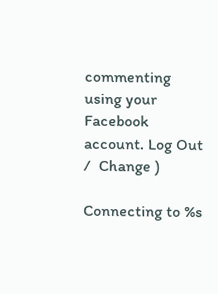commenting using your Facebook account. Log Out /  Change )

Connecting to %s